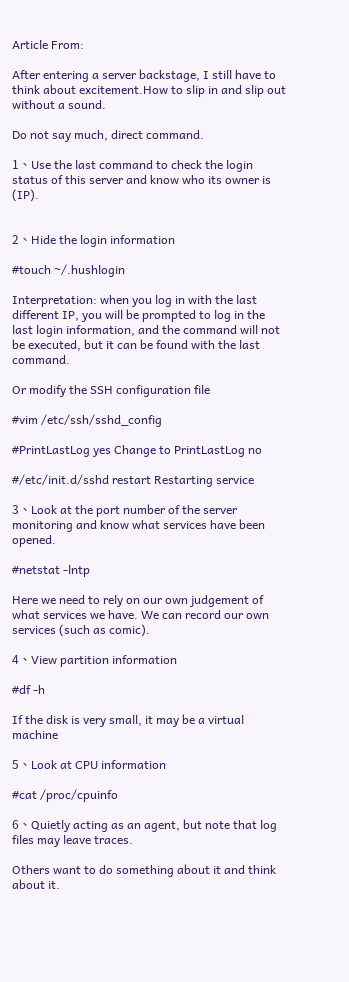Article From:

After entering a server backstage, I still have to think about excitement.How to slip in and slip out without a sound.

Do not say much, direct command.

1、Use the last command to check the login status of this server and know who its owner is (IP).


2、Hide the login information

#touch ~/.hushlogin

Interpretation: when you log in with the last different IP, you will be prompted to log in the last login information, and the command will not be executed, but it can be found with the last command.

Or modify the SSH configuration file

#vim /etc/ssh/sshd_config

#PrintLastLog yes Change to PrintLastLog no

#/etc/init.d/sshd restart Restarting service

3、Look at the port number of the server monitoring and know what services have been opened.

#netstat -lntp

Here we need to rely on our own judgement of what services we have. We can record our own services (such as comic).

4、View partition information

#df -h

If the disk is very small, it may be a virtual machine

5、Look at CPU information

#cat /proc/cpuinfo

6、Quietly acting as an agent, but note that log files may leave traces.

Others want to do something about it and think about it.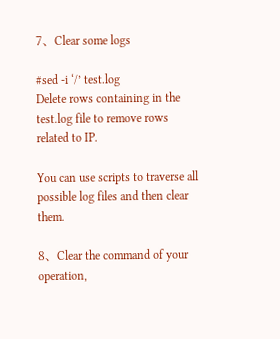7、Clear some logs

#sed -i ‘/’ test.log
Delete rows containing in the test.log file to remove rows related to IP.

You can use scripts to traverse all possible log files and then clear them.

8、Clear the command of your operation,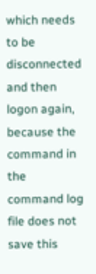which needs to be disconnected and then logon again, because the command in the command log file does not save this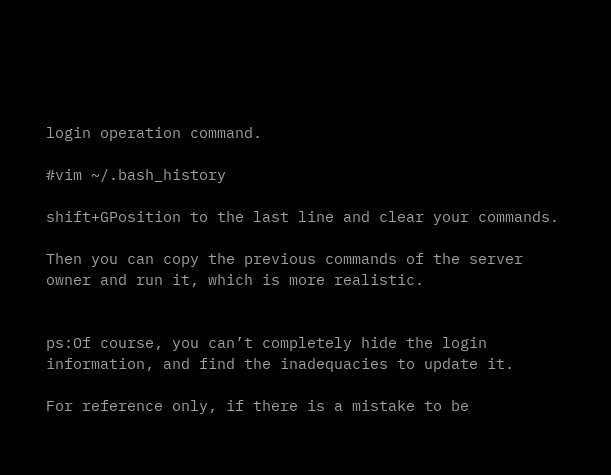login operation command.

#vim ~/.bash_history

shift+GPosition to the last line and clear your commands.

Then you can copy the previous commands of the server owner and run it, which is more realistic.


ps:Of course, you can’t completely hide the login information, and find the inadequacies to update it.

For reference only, if there is a mistake to be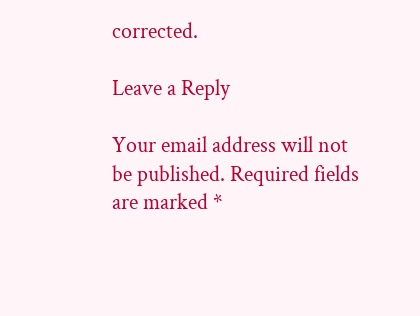corrected.

Leave a Reply

Your email address will not be published. Required fields are marked *